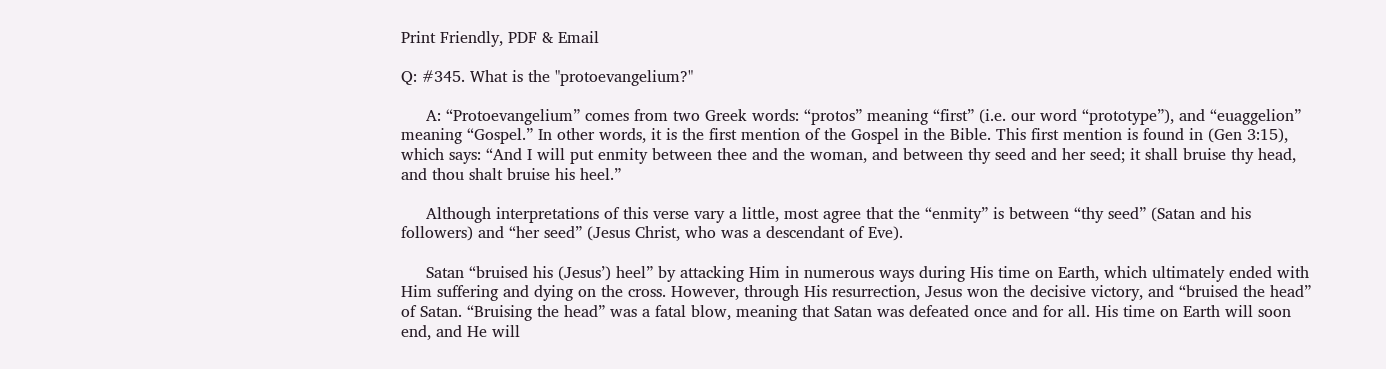Print Friendly, PDF & Email

Q: #345. What is the "protoevangelium?"

     A: “Protoevangelium” comes from two Greek words: “protos” meaning “first” (i.e. our word “prototype”), and “euaggelion” meaning “Gospel.” In other words, it is the first mention of the Gospel in the Bible. This first mention is found in (Gen 3:15), which says: “And I will put enmity between thee and the woman, and between thy seed and her seed; it shall bruise thy head, and thou shalt bruise his heel.”

     Although interpretations of this verse vary a little, most agree that the “enmity” is between “thy seed” (Satan and his followers) and “her seed” (Jesus Christ, who was a descendant of Eve).

     Satan “bruised his (Jesus’) heel” by attacking Him in numerous ways during His time on Earth, which ultimately ended with Him suffering and dying on the cross. However, through His resurrection, Jesus won the decisive victory, and “bruised the head” of Satan. “Bruising the head” was a fatal blow, meaning that Satan was defeated once and for all. His time on Earth will soon end, and He will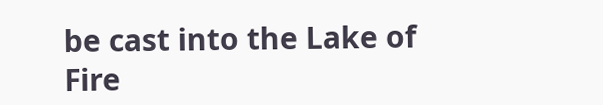be cast into the Lake of Fire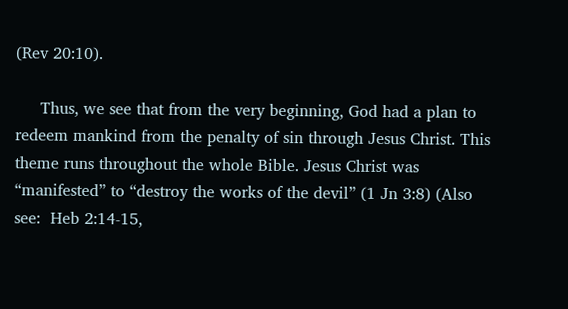(Rev 20:10).

     Thus, we see that from the very beginning, God had a plan to redeem mankind from the penalty of sin through Jesus Christ. This theme runs throughout the whole Bible. Jesus Christ was “manifested” to “destroy the works of the devil” (1 Jn 3:8) (Also see:  Heb 2:14-15,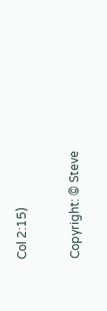Col 2:15)

Copyright: © Steve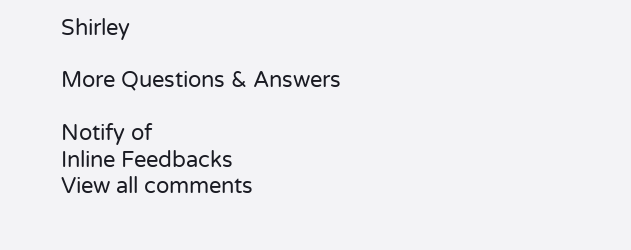Shirley

More Questions & Answers

Notify of
Inline Feedbacks
View all comments